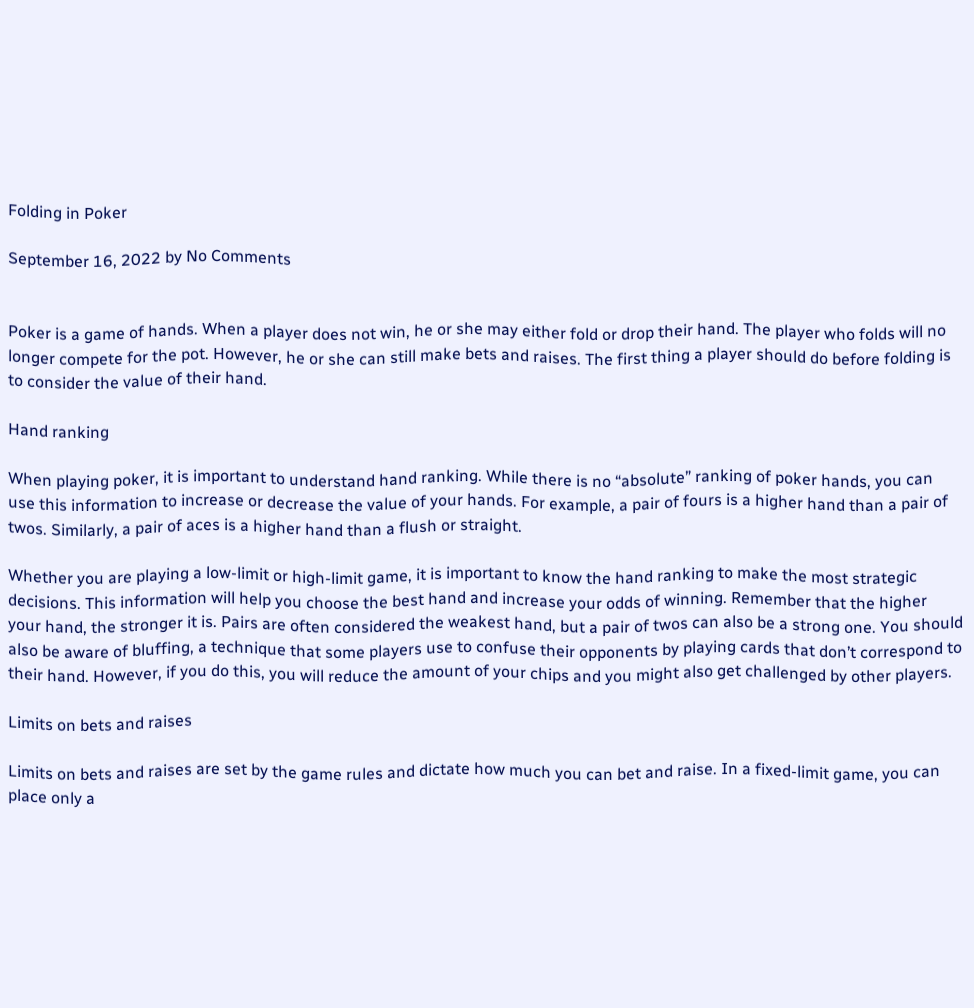Folding in Poker

September 16, 2022 by No Comments


Poker is a game of hands. When a player does not win, he or she may either fold or drop their hand. The player who folds will no longer compete for the pot. However, he or she can still make bets and raises. The first thing a player should do before folding is to consider the value of their hand.

Hand ranking

When playing poker, it is important to understand hand ranking. While there is no “absolute” ranking of poker hands, you can use this information to increase or decrease the value of your hands. For example, a pair of fours is a higher hand than a pair of twos. Similarly, a pair of aces is a higher hand than a flush or straight.

Whether you are playing a low-limit or high-limit game, it is important to know the hand ranking to make the most strategic decisions. This information will help you choose the best hand and increase your odds of winning. Remember that the higher your hand, the stronger it is. Pairs are often considered the weakest hand, but a pair of twos can also be a strong one. You should also be aware of bluffing, a technique that some players use to confuse their opponents by playing cards that don’t correspond to their hand. However, if you do this, you will reduce the amount of your chips and you might also get challenged by other players.

Limits on bets and raises

Limits on bets and raises are set by the game rules and dictate how much you can bet and raise. In a fixed-limit game, you can place only a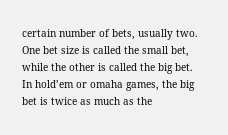certain number of bets, usually two. One bet size is called the small bet, while the other is called the big bet. In hold’em or omaha games, the big bet is twice as much as the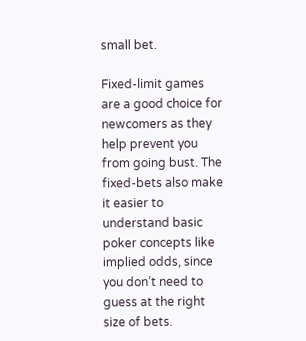small bet.

Fixed-limit games are a good choice for newcomers as they help prevent you from going bust. The fixed-bets also make it easier to understand basic poker concepts like implied odds, since you don’t need to guess at the right size of bets.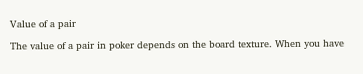Value of a pair

The value of a pair in poker depends on the board texture. When you have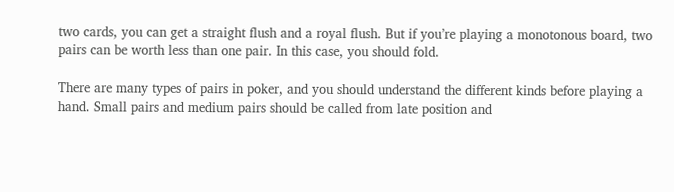two cards, you can get a straight flush and a royal flush. But if you’re playing a monotonous board, two pairs can be worth less than one pair. In this case, you should fold.

There are many types of pairs in poker, and you should understand the different kinds before playing a hand. Small pairs and medium pairs should be called from late position and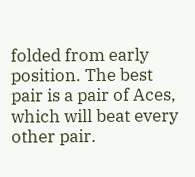folded from early position. The best pair is a pair of Aces, which will beat every other pair.